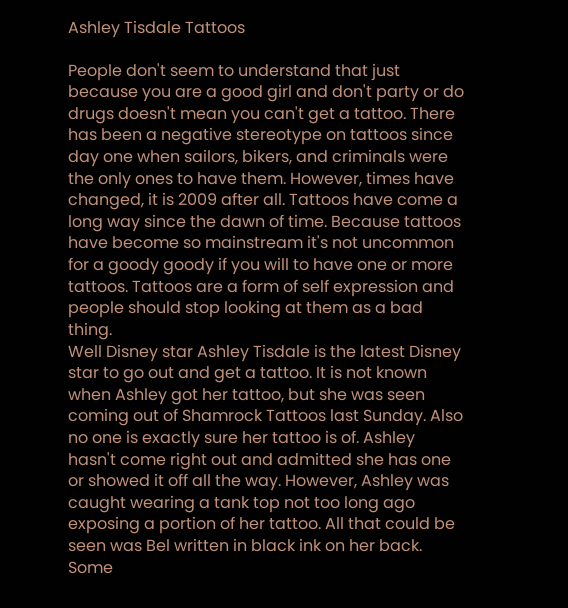Ashley Tisdale Tattoos

People don't seem to understand that just because you are a good girl and don't party or do drugs doesn't mean you can't get a tattoo. There has been a negative stereotype on tattoos since day one when sailors, bikers, and criminals were the only ones to have them. However, times have changed, it is 2009 after all. Tattoos have come a long way since the dawn of time. Because tattoos have become so mainstream it's not uncommon for a goody goody if you will to have one or more tattoos. Tattoos are a form of self expression and people should stop looking at them as a bad thing.
Well Disney star Ashley Tisdale is the latest Disney star to go out and get a tattoo. It is not known when Ashley got her tattoo, but she was seen coming out of Shamrock Tattoos last Sunday. Also no one is exactly sure her tattoo is of. Ashley hasn't come right out and admitted she has one or showed it off all the way. However, Ashley was caught wearing a tank top not too long ago exposing a portion of her tattoo. All that could be seen was Bel written in black ink on her back. Some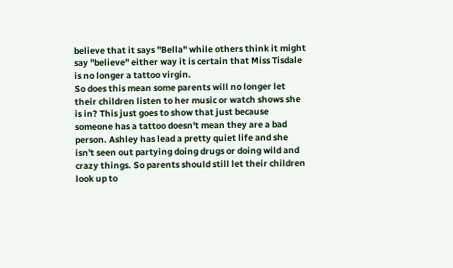believe that it says "Bella" while others think it might say "believe" either way it is certain that Miss Tisdale is no longer a tattoo virgin.
So does this mean some parents will no longer let their children listen to her music or watch shows she is in? This just goes to show that just because someone has a tattoo doesn't mean they are a bad person. Ashley has lead a pretty quiet life and she isn't seen out partying doing drugs or doing wild and crazy things. So parents should still let their children look up to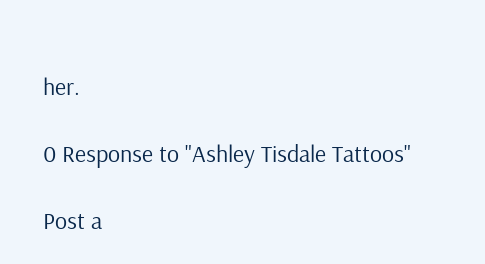her.

0 Response to "Ashley Tisdale Tattoos"

Post a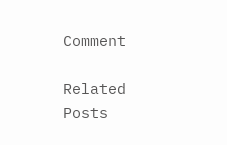Comment

Related Posts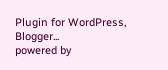Plugin for WordPress, Blogger...
powered by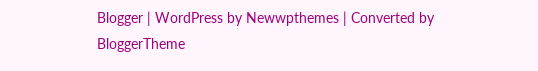Blogger | WordPress by Newwpthemes | Converted by BloggerTheme